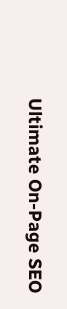Ultimate On-Page SEO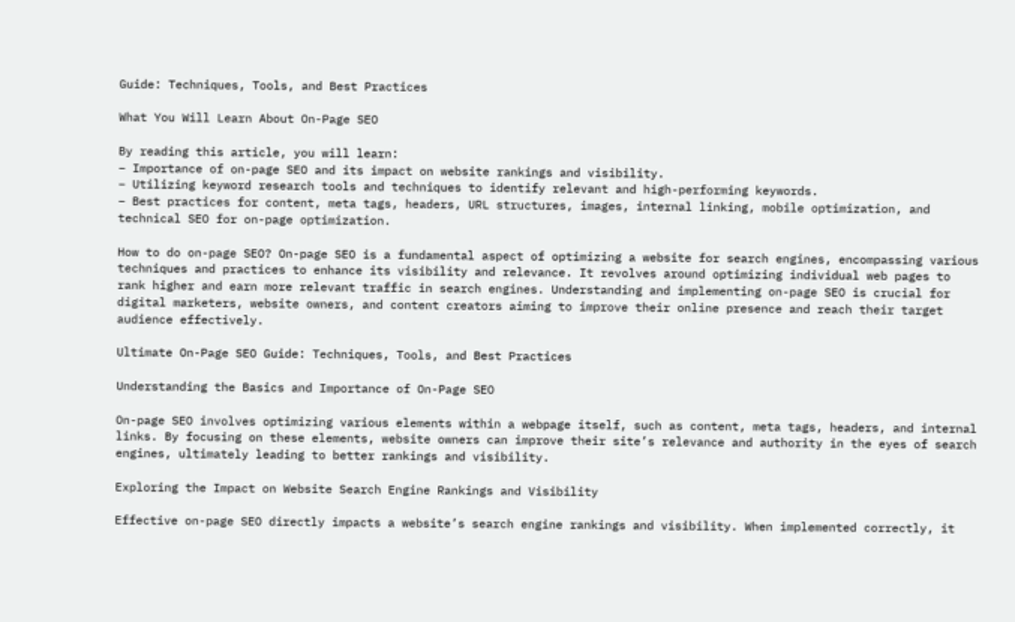Guide: Techniques, Tools, and Best Practices

What You Will Learn About On-Page SEO

By reading this article, you will learn:
– Importance of on-page SEO and its impact on website rankings and visibility.
– Utilizing keyword research tools and techniques to identify relevant and high-performing keywords.
– Best practices for content, meta tags, headers, URL structures, images, internal linking, mobile optimization, and technical SEO for on-page optimization.

How to do on-page SEO? On-page SEO is a fundamental aspect of optimizing a website for search engines, encompassing various techniques and practices to enhance its visibility and relevance. It revolves around optimizing individual web pages to rank higher and earn more relevant traffic in search engines. Understanding and implementing on-page SEO is crucial for digital marketers, website owners, and content creators aiming to improve their online presence and reach their target audience effectively.

Ultimate On-Page SEO Guide: Techniques, Tools, and Best Practices

Understanding the Basics and Importance of On-Page SEO

On-page SEO involves optimizing various elements within a webpage itself, such as content, meta tags, headers, and internal links. By focusing on these elements, website owners can improve their site’s relevance and authority in the eyes of search engines, ultimately leading to better rankings and visibility.

Exploring the Impact on Website Search Engine Rankings and Visibility

Effective on-page SEO directly impacts a website’s search engine rankings and visibility. When implemented correctly, it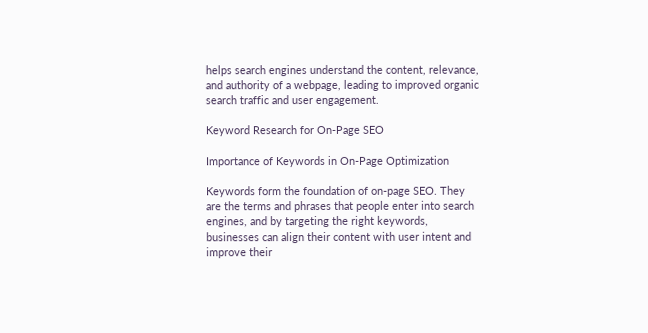helps search engines understand the content, relevance, and authority of a webpage, leading to improved organic search traffic and user engagement.

Keyword Research for On-Page SEO

Importance of Keywords in On-Page Optimization

Keywords form the foundation of on-page SEO. They are the terms and phrases that people enter into search engines, and by targeting the right keywords, businesses can align their content with user intent and improve their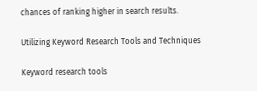chances of ranking higher in search results.

Utilizing Keyword Research Tools and Techniques

Keyword research tools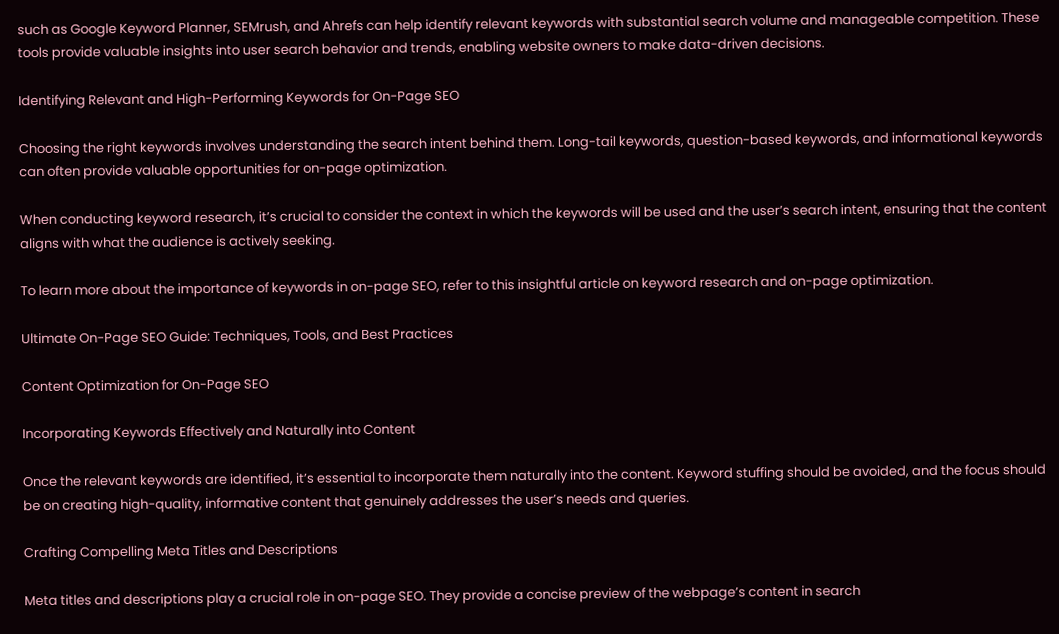such as Google Keyword Planner, SEMrush, and Ahrefs can help identify relevant keywords with substantial search volume and manageable competition. These tools provide valuable insights into user search behavior and trends, enabling website owners to make data-driven decisions.

Identifying Relevant and High-Performing Keywords for On-Page SEO

Choosing the right keywords involves understanding the search intent behind them. Long-tail keywords, question-based keywords, and informational keywords can often provide valuable opportunities for on-page optimization.

When conducting keyword research, it’s crucial to consider the context in which the keywords will be used and the user’s search intent, ensuring that the content aligns with what the audience is actively seeking.

To learn more about the importance of keywords in on-page SEO, refer to this insightful article on keyword research and on-page optimization.

Ultimate On-Page SEO Guide: Techniques, Tools, and Best Practices

Content Optimization for On-Page SEO

Incorporating Keywords Effectively and Naturally into Content

Once the relevant keywords are identified, it’s essential to incorporate them naturally into the content. Keyword stuffing should be avoided, and the focus should be on creating high-quality, informative content that genuinely addresses the user’s needs and queries.

Crafting Compelling Meta Titles and Descriptions

Meta titles and descriptions play a crucial role in on-page SEO. They provide a concise preview of the webpage’s content in search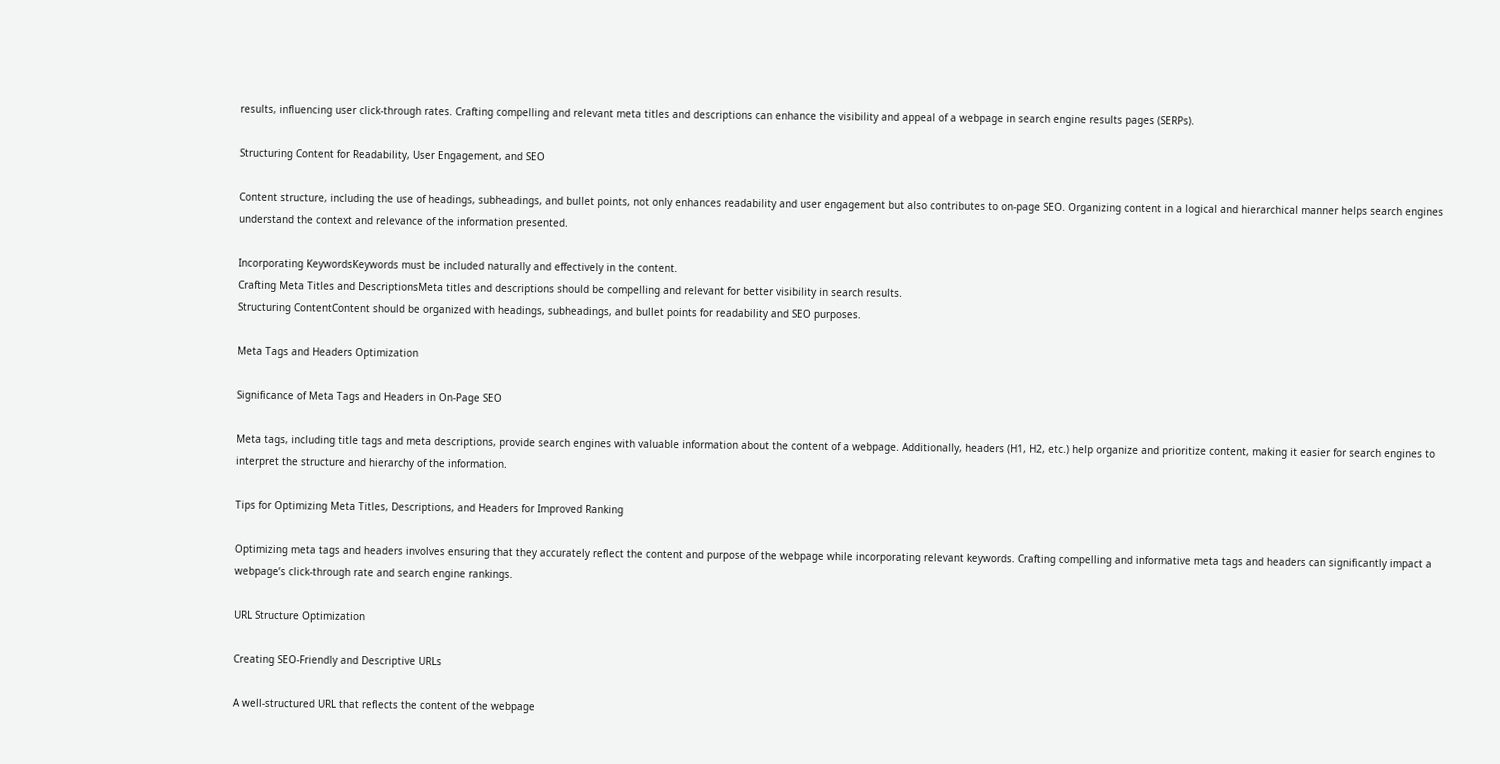results, influencing user click-through rates. Crafting compelling and relevant meta titles and descriptions can enhance the visibility and appeal of a webpage in search engine results pages (SERPs).

Structuring Content for Readability, User Engagement, and SEO

Content structure, including the use of headings, subheadings, and bullet points, not only enhances readability and user engagement but also contributes to on-page SEO. Organizing content in a logical and hierarchical manner helps search engines understand the context and relevance of the information presented.

Incorporating KeywordsKeywords must be included naturally and effectively in the content.
Crafting Meta Titles and DescriptionsMeta titles and descriptions should be compelling and relevant for better visibility in search results.
Structuring ContentContent should be organized with headings, subheadings, and bullet points for readability and SEO purposes.

Meta Tags and Headers Optimization

Significance of Meta Tags and Headers in On-Page SEO

Meta tags, including title tags and meta descriptions, provide search engines with valuable information about the content of a webpage. Additionally, headers (H1, H2, etc.) help organize and prioritize content, making it easier for search engines to interpret the structure and hierarchy of the information.

Tips for Optimizing Meta Titles, Descriptions, and Headers for Improved Ranking

Optimizing meta tags and headers involves ensuring that they accurately reflect the content and purpose of the webpage while incorporating relevant keywords. Crafting compelling and informative meta tags and headers can significantly impact a webpage’s click-through rate and search engine rankings.

URL Structure Optimization

Creating SEO-Friendly and Descriptive URLs

A well-structured URL that reflects the content of the webpage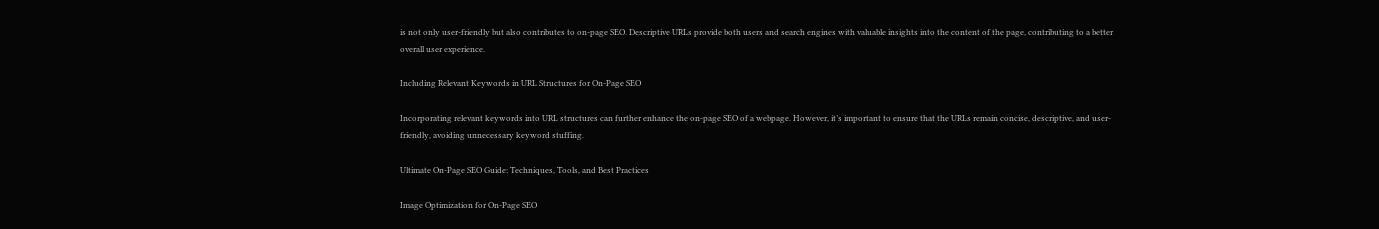is not only user-friendly but also contributes to on-page SEO. Descriptive URLs provide both users and search engines with valuable insights into the content of the page, contributing to a better overall user experience.

Including Relevant Keywords in URL Structures for On-Page SEO

Incorporating relevant keywords into URL structures can further enhance the on-page SEO of a webpage. However, it’s important to ensure that the URLs remain concise, descriptive, and user-friendly, avoiding unnecessary keyword stuffing.

Ultimate On-Page SEO Guide: Techniques, Tools, and Best Practices

Image Optimization for On-Page SEO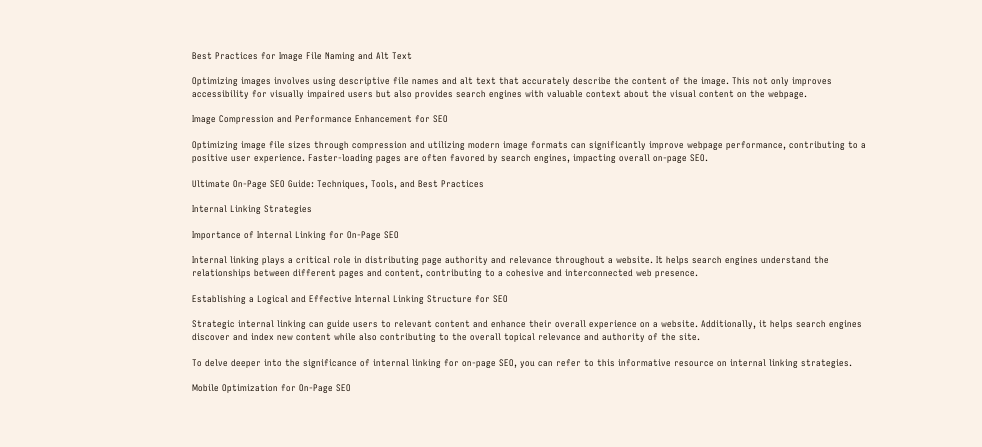Best Practices for Image File Naming and Alt Text

Optimizing images involves using descriptive file names and alt text that accurately describe the content of the image. This not only improves accessibility for visually impaired users but also provides search engines with valuable context about the visual content on the webpage.

Image Compression and Performance Enhancement for SEO

Optimizing image file sizes through compression and utilizing modern image formats can significantly improve webpage performance, contributing to a positive user experience. Faster-loading pages are often favored by search engines, impacting overall on-page SEO.

Ultimate On-Page SEO Guide: Techniques, Tools, and Best Practices

Internal Linking Strategies

Importance of Internal Linking for On-Page SEO

Internal linking plays a critical role in distributing page authority and relevance throughout a website. It helps search engines understand the relationships between different pages and content, contributing to a cohesive and interconnected web presence.

Establishing a Logical and Effective Internal Linking Structure for SEO

Strategic internal linking can guide users to relevant content and enhance their overall experience on a website. Additionally, it helps search engines discover and index new content while also contributing to the overall topical relevance and authority of the site.

To delve deeper into the significance of internal linking for on-page SEO, you can refer to this informative resource on internal linking strategies.

Mobile Optimization for On-Page SEO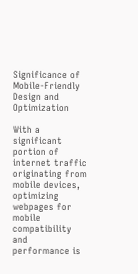Significance of Mobile-Friendly Design and Optimization

With a significant portion of internet traffic originating from mobile devices, optimizing webpages for mobile compatibility and performance is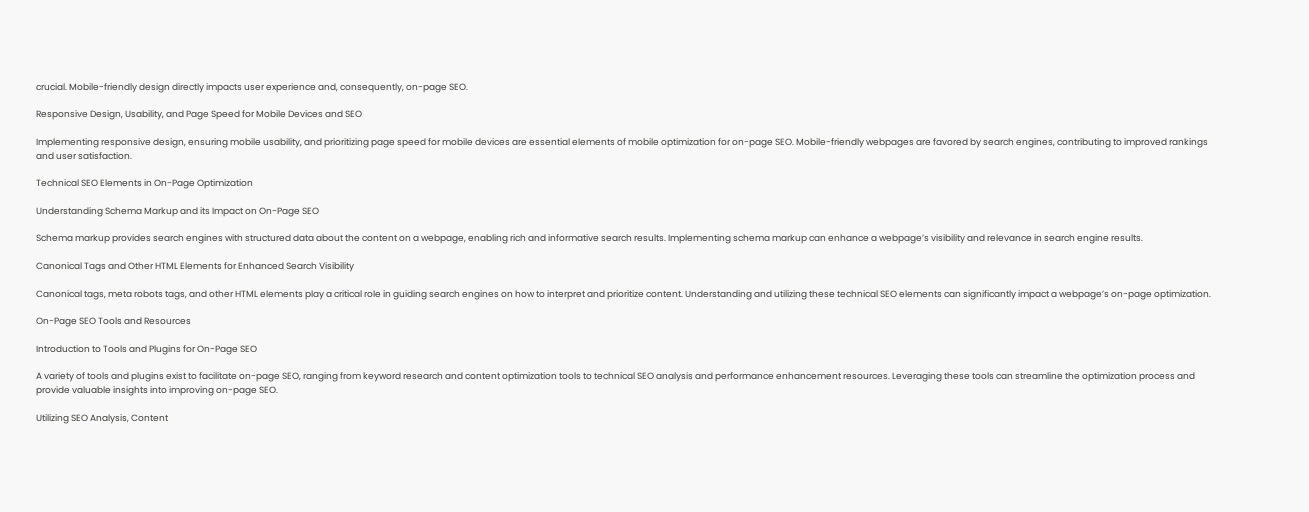crucial. Mobile-friendly design directly impacts user experience and, consequently, on-page SEO.

Responsive Design, Usability, and Page Speed for Mobile Devices and SEO

Implementing responsive design, ensuring mobile usability, and prioritizing page speed for mobile devices are essential elements of mobile optimization for on-page SEO. Mobile-friendly webpages are favored by search engines, contributing to improved rankings and user satisfaction.

Technical SEO Elements in On-Page Optimization

Understanding Schema Markup and its Impact on On-Page SEO

Schema markup provides search engines with structured data about the content on a webpage, enabling rich and informative search results. Implementing schema markup can enhance a webpage’s visibility and relevance in search engine results.

Canonical Tags and Other HTML Elements for Enhanced Search Visibility

Canonical tags, meta robots tags, and other HTML elements play a critical role in guiding search engines on how to interpret and prioritize content. Understanding and utilizing these technical SEO elements can significantly impact a webpage’s on-page optimization.

On-Page SEO Tools and Resources

Introduction to Tools and Plugins for On-Page SEO

A variety of tools and plugins exist to facilitate on-page SEO, ranging from keyword research and content optimization tools to technical SEO analysis and performance enhancement resources. Leveraging these tools can streamline the optimization process and provide valuable insights into improving on-page SEO.

Utilizing SEO Analysis, Content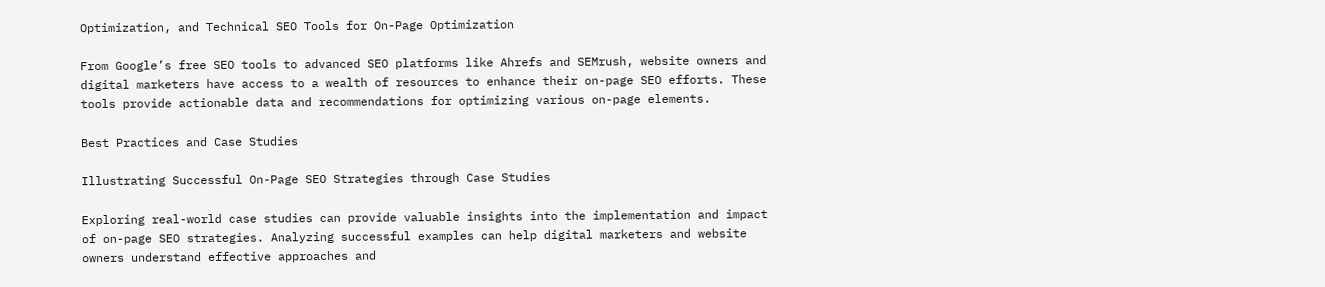Optimization, and Technical SEO Tools for On-Page Optimization

From Google’s free SEO tools to advanced SEO platforms like Ahrefs and SEMrush, website owners and digital marketers have access to a wealth of resources to enhance their on-page SEO efforts. These tools provide actionable data and recommendations for optimizing various on-page elements.

Best Practices and Case Studies

Illustrating Successful On-Page SEO Strategies through Case Studies

Exploring real-world case studies can provide valuable insights into the implementation and impact of on-page SEO strategies. Analyzing successful examples can help digital marketers and website owners understand effective approaches and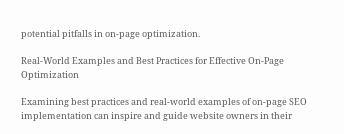potential pitfalls in on-page optimization.

Real-World Examples and Best Practices for Effective On-Page Optimization

Examining best practices and real-world examples of on-page SEO implementation can inspire and guide website owners in their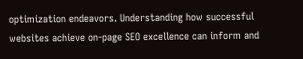optimization endeavors. Understanding how successful websites achieve on-page SEO excellence can inform and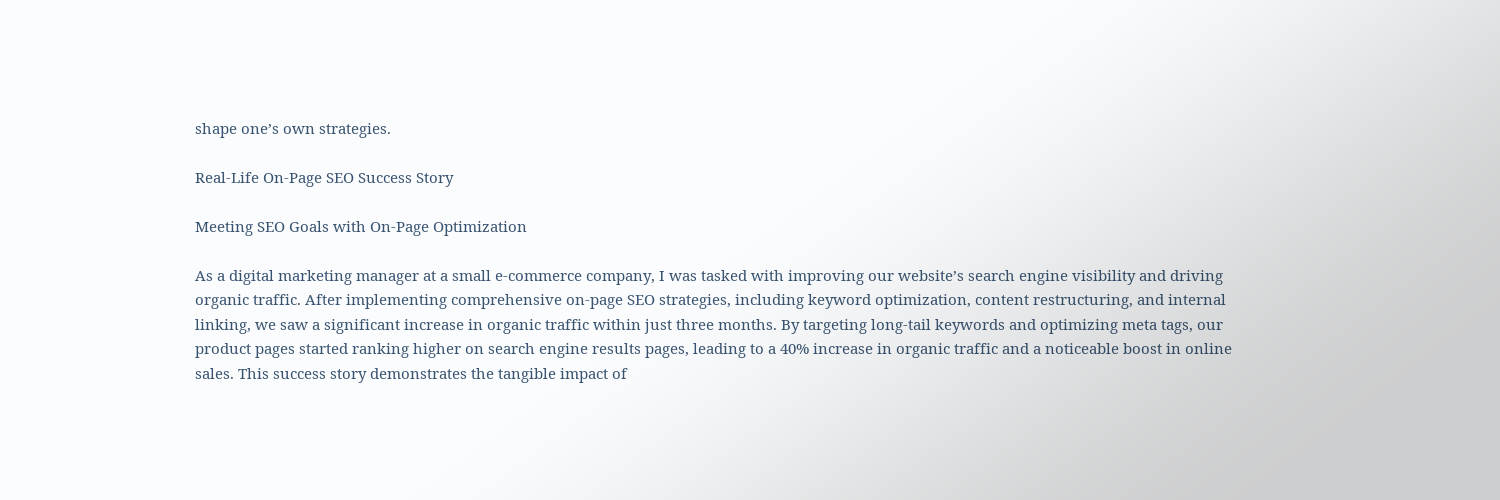shape one’s own strategies.

Real-Life On-Page SEO Success Story

Meeting SEO Goals with On-Page Optimization

As a digital marketing manager at a small e-commerce company, I was tasked with improving our website’s search engine visibility and driving organic traffic. After implementing comprehensive on-page SEO strategies, including keyword optimization, content restructuring, and internal linking, we saw a significant increase in organic traffic within just three months. By targeting long-tail keywords and optimizing meta tags, our product pages started ranking higher on search engine results pages, leading to a 40% increase in organic traffic and a noticeable boost in online sales. This success story demonstrates the tangible impact of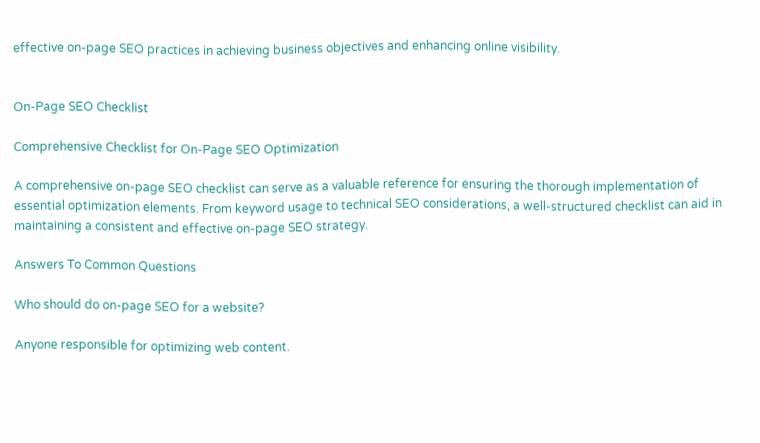effective on-page SEO practices in achieving business objectives and enhancing online visibility.


On-Page SEO Checklist

Comprehensive Checklist for On-Page SEO Optimization

A comprehensive on-page SEO checklist can serve as a valuable reference for ensuring the thorough implementation of essential optimization elements. From keyword usage to technical SEO considerations, a well-structured checklist can aid in maintaining a consistent and effective on-page SEO strategy.

Answers To Common Questions

Who should do on-page SEO for a website?

Anyone responsible for optimizing web content.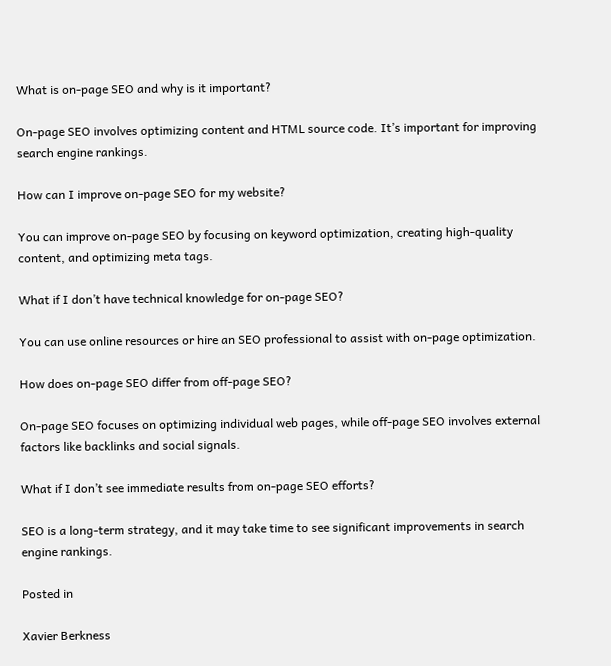What is on-page SEO and why is it important?

On-page SEO involves optimizing content and HTML source code. It’s important for improving search engine rankings.

How can I improve on-page SEO for my website?

You can improve on-page SEO by focusing on keyword optimization, creating high-quality content, and optimizing meta tags.

What if I don’t have technical knowledge for on-page SEO?

You can use online resources or hire an SEO professional to assist with on-page optimization.

How does on-page SEO differ from off-page SEO?

On-page SEO focuses on optimizing individual web pages, while off-page SEO involves external factors like backlinks and social signals.

What if I don’t see immediate results from on-page SEO efforts?

SEO is a long-term strategy, and it may take time to see significant improvements in search engine rankings.

Posted in

Xavier Berkness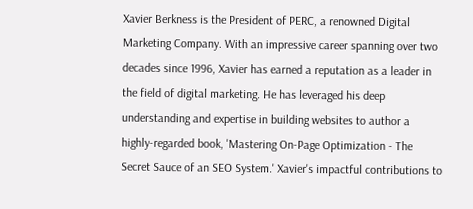Xavier Berkness is the President of PERC, a renowned Digital Marketing Company. With an impressive career spanning over two decades since 1996, Xavier has earned a reputation as a leader in the field of digital marketing. He has leveraged his deep understanding and expertise in building websites to author a highly-regarded book, 'Mastering On-Page Optimization - The Secret Sauce of an SEO System.' Xavier's impactful contributions to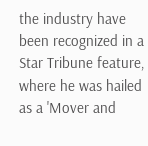the industry have been recognized in a Star Tribune feature, where he was hailed as a 'Mover and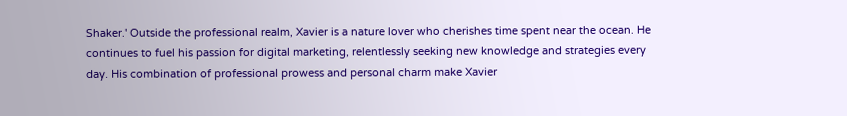Shaker.' Outside the professional realm, Xavier is a nature lover who cherishes time spent near the ocean. He continues to fuel his passion for digital marketing, relentlessly seeking new knowledge and strategies every day. His combination of professional prowess and personal charm make Xavier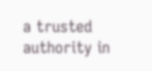a trusted authority in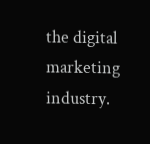the digital marketing industry.